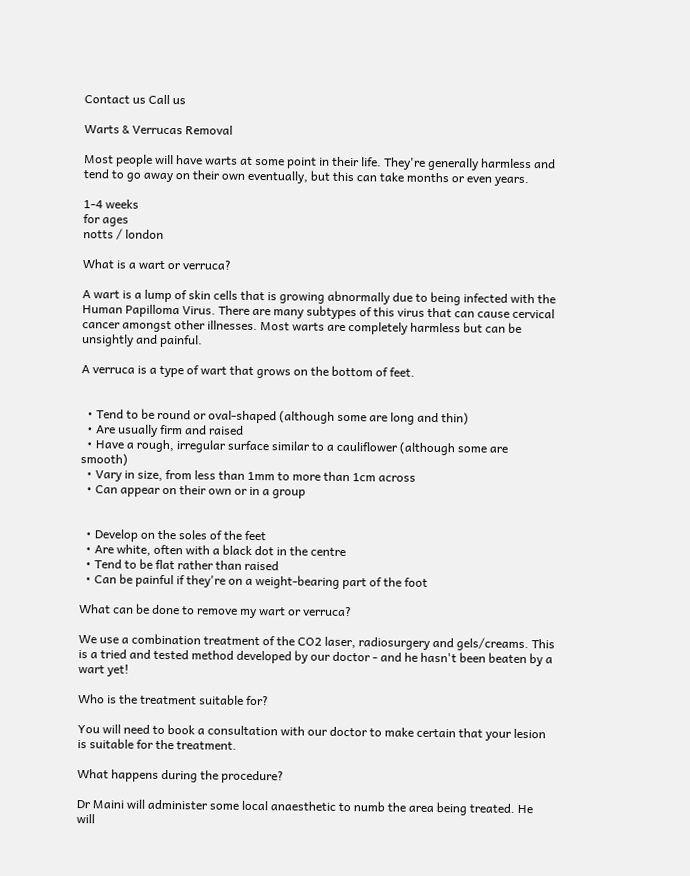Contact us Call us

Warts & Verrucas Removal

Most people will have warts at some point in their life. They're generally harmless and tend to go away on their own eventually, but this can take months or even years.

1-4 weeks
for ages
notts / london

What is a wart or verruca?

A wart is a lump of skin cells that is growing abnormally due to being infected with the Human Papilloma Virus. There are many subtypes of this virus that can cause cervical cancer amongst other illnesses. Most warts are completely harmless but can be unsightly and painful.

A verruca is a type of wart that grows on the bottom of feet.


  • Tend to be round or oval-shaped (although some are long and thin)
  • Are usually firm and raised
  • Have a rough, irregular surface similar to a cauliflower (although some are smooth)
  • Vary in size, from less than 1mm to more than 1cm across
  • Can appear on their own or in a group


  • Develop on the soles of the feet
  • Are white, often with a black dot in the centre
  • Tend to be flat rather than raised
  • Can be painful if they're on a weight-bearing part of the foot

What can be done to remove my wart or verruca?

We use a combination treatment of the CO2 laser, radiosurgery and gels/creams. This is a tried and tested method developed by our doctor - and he hasn't been beaten by a wart yet!

Who is the treatment suitable for?

You will need to book a consultation with our doctor to make certain that your lesion is suitable for the treatment.

What happens during the procedure?

Dr Maini will administer some local anaesthetic to numb the area being treated. He will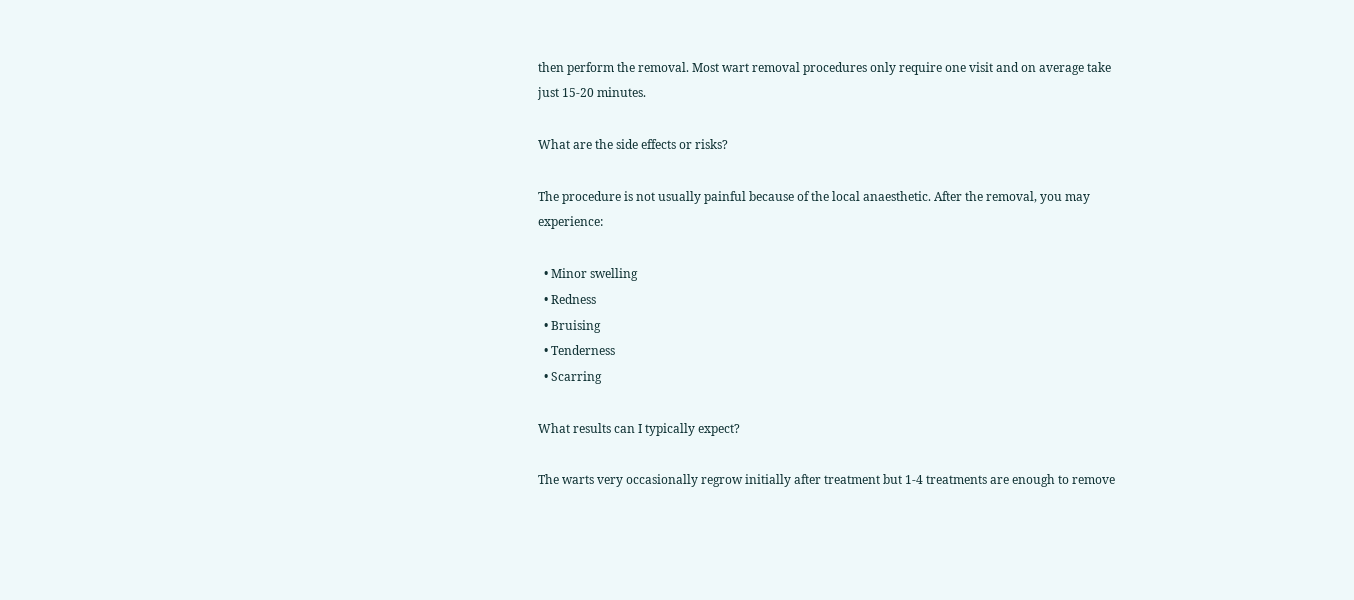then perform the removal. Most wart removal procedures only require one visit and on average take just 15-20 minutes.

What are the side effects or risks?

The procedure is not usually painful because of the local anaesthetic. After the removal, you may experience:

  • Minor swelling
  • Redness
  • Bruising
  • Tenderness
  • Scarring

What results can I typically expect?

The warts very occasionally regrow initially after treatment but 1-4 treatments are enough to remove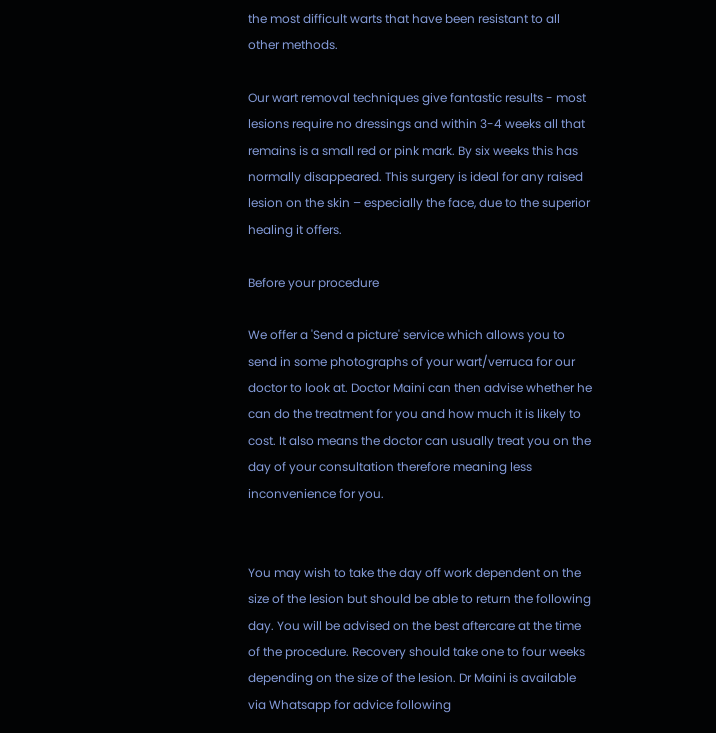the most difficult warts that have been resistant to all other methods.

Our wart removal techniques give fantastic results - most lesions require no dressings and within 3-4 weeks all that remains is a small red or pink mark. By six weeks this has normally disappeared. This surgery is ideal for any raised lesion on the skin – especially the face, due to the superior healing it offers.

Before your procedure

We offer a 'Send a picture' service which allows you to send in some photographs of your wart/verruca for our doctor to look at. Doctor Maini can then advise whether he can do the treatment for you and how much it is likely to cost. It also means the doctor can usually treat you on the day of your consultation therefore meaning less inconvenience for you.


You may wish to take the day off work dependent on the size of the lesion but should be able to return the following day. You will be advised on the best aftercare at the time of the procedure. Recovery should take one to four weeks depending on the size of the lesion. Dr Maini is available via Whatsapp for advice following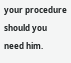your procedure should you need him.